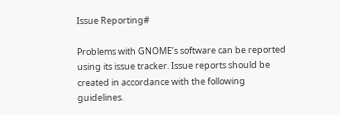Issue Reporting#

Problems with GNOME’s software can be reported using its issue tracker. Issue reports should be created in accordance with the following guidelines.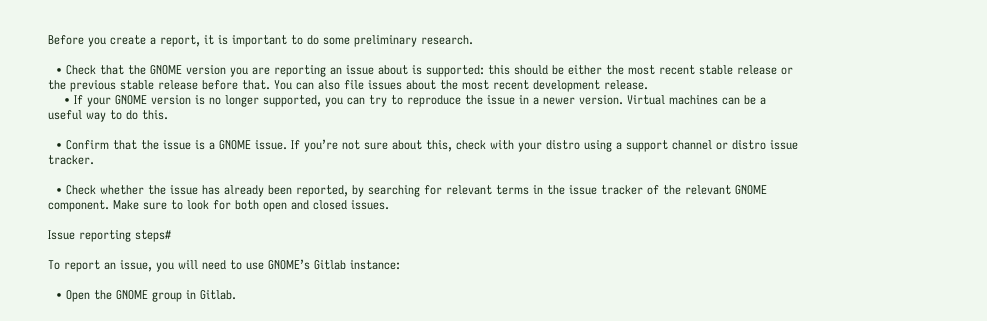Before you create a report, it is important to do some preliminary research.

  • Check that the GNOME version you are reporting an issue about is supported: this should be either the most recent stable release or the previous stable release before that. You can also file issues about the most recent development release.
    • If your GNOME version is no longer supported, you can try to reproduce the issue in a newer version. Virtual machines can be a useful way to do this.

  • Confirm that the issue is a GNOME issue. If you’re not sure about this, check with your distro using a support channel or distro issue tracker.

  • Check whether the issue has already been reported, by searching for relevant terms in the issue tracker of the relevant GNOME component. Make sure to look for both open and closed issues.

Issue reporting steps#

To report an issue, you will need to use GNOME’s Gitlab instance:

  • Open the GNOME group in Gitlab.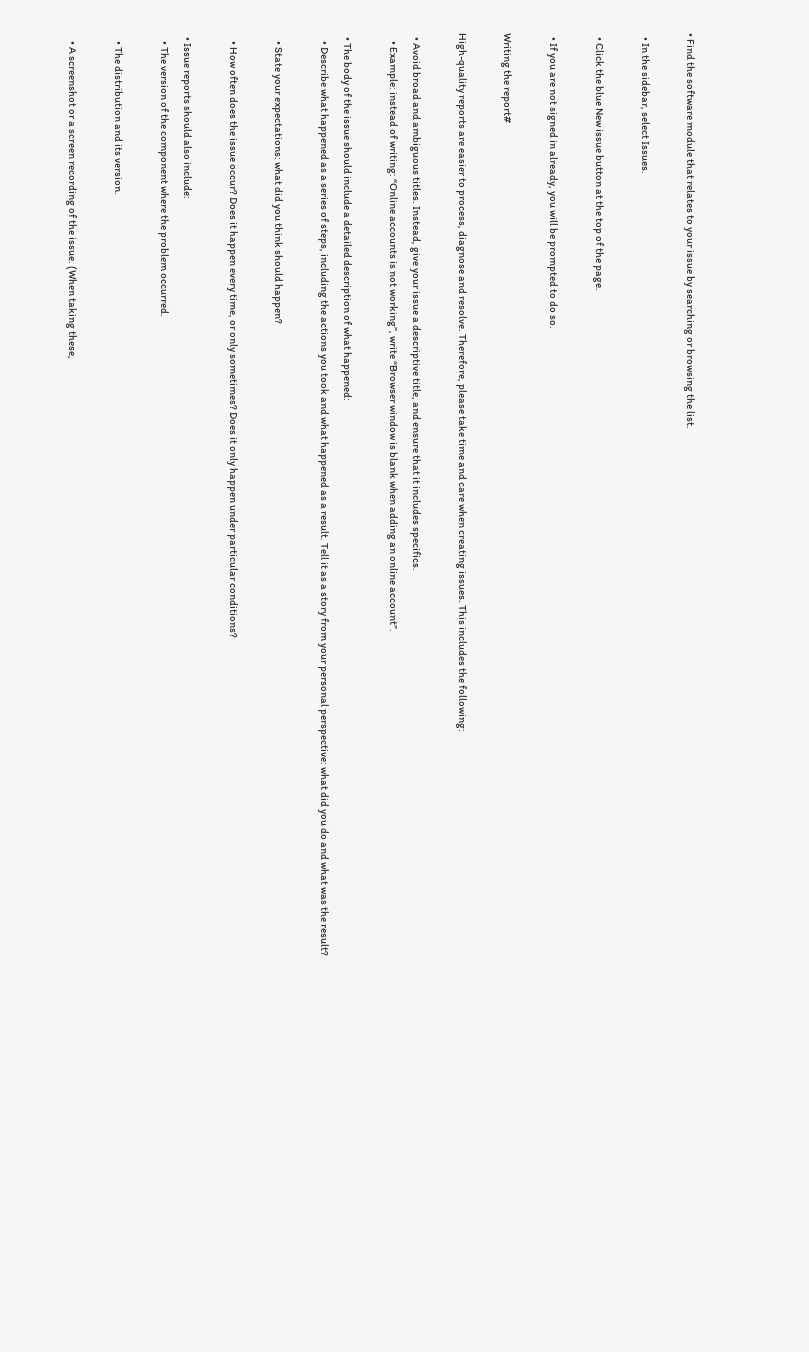• Find the software module that relates to your issue by searching or browsing the list.

  • In the sidebar, select Issues.

  • Click the blue New issue button at the top of the page.

  • If you are not signed in already, you will be prompted to do so.

Writing the report#

High-quality reports are easier to process, diagnose and resolve. Therefore, please take time and care when creating issues. This includes the following:

  • Avoid broad and ambiguous titles. Instead, give your issue a descriptive title, and ensure that it includes specifics.
    • Example: instead of writing: “Online accounts is not working”, write “Browser window is blank when adding an online account”.

  • The body of the issue should include a detailed description of what happened:
    • Describe what happened as a series of steps, including the actions you took and what happened as a result. Tell it as a story from your personal perspective: what did you do and what was the result?

    • State your expectations: what did you think should happen?

    • How often does the issue occur? Does it happen every time, or only sometimes? Does it only happen under particular conditions?

  • Issue reports should also include:
    • The version of the component where the problem occurred.

    • The distribution and its version.

    • A screenshot or a screen recording of the issue. (When taking these,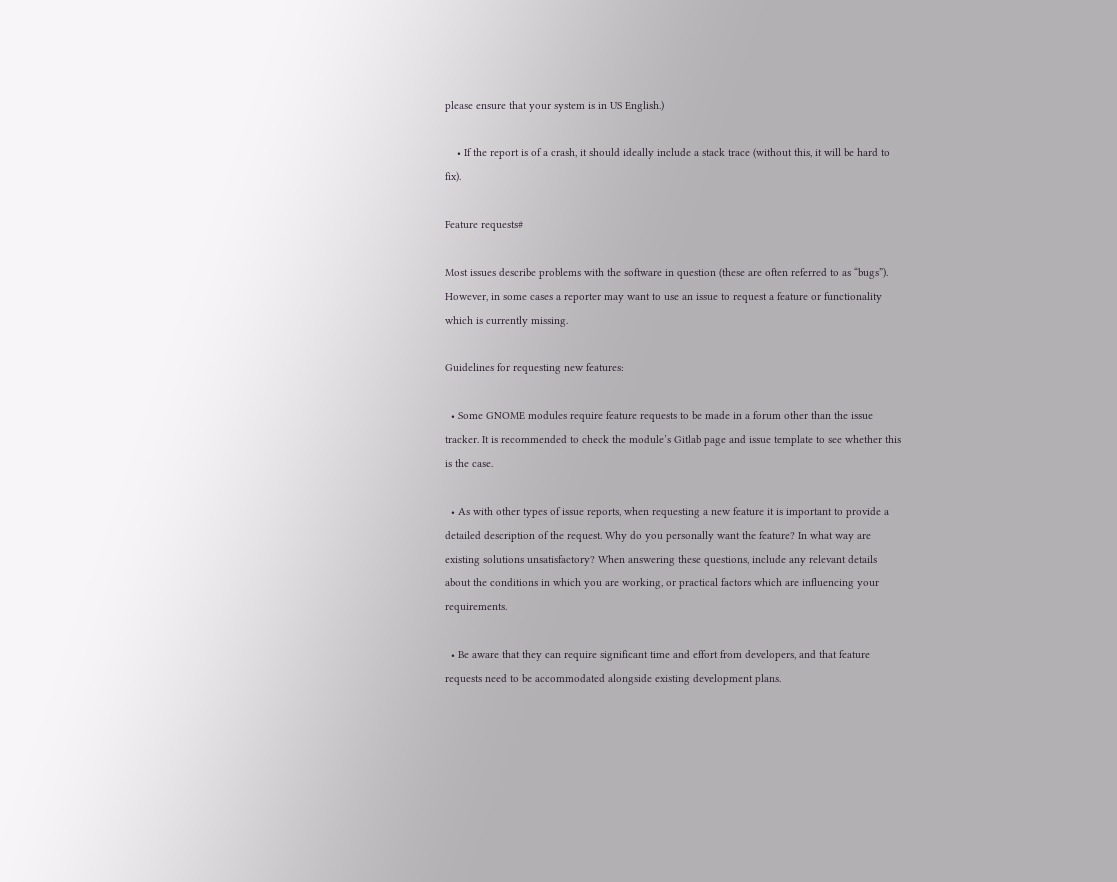please ensure that your system is in US English.)

    • If the report is of a crash, it should ideally include a stack trace (without this, it will be hard to fix).

Feature requests#

Most issues describe problems with the software in question (these are often referred to as “bugs”). However, in some cases a reporter may want to use an issue to request a feature or functionality which is currently missing.

Guidelines for requesting new features:

  • Some GNOME modules require feature requests to be made in a forum other than the issue tracker. It is recommended to check the module’s Gitlab page and issue template to see whether this is the case.

  • As with other types of issue reports, when requesting a new feature it is important to provide a detailed description of the request. Why do you personally want the feature? In what way are existing solutions unsatisfactory? When answering these questions, include any relevant details about the conditions in which you are working, or practical factors which are influencing your requirements.

  • Be aware that they can require significant time and effort from developers, and that feature requests need to be accommodated alongside existing development plans.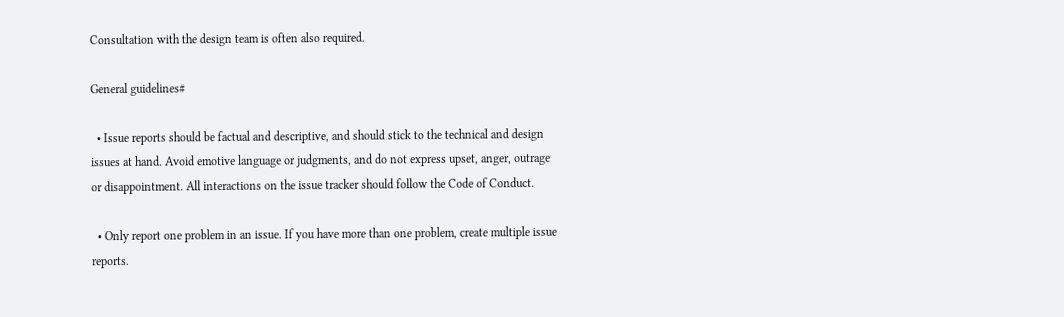Consultation with the design team is often also required.

General guidelines#

  • Issue reports should be factual and descriptive, and should stick to the technical and design issues at hand. Avoid emotive language or judgments, and do not express upset, anger, outrage or disappointment. All interactions on the issue tracker should follow the Code of Conduct.

  • Only report one problem in an issue. If you have more than one problem, create multiple issue reports.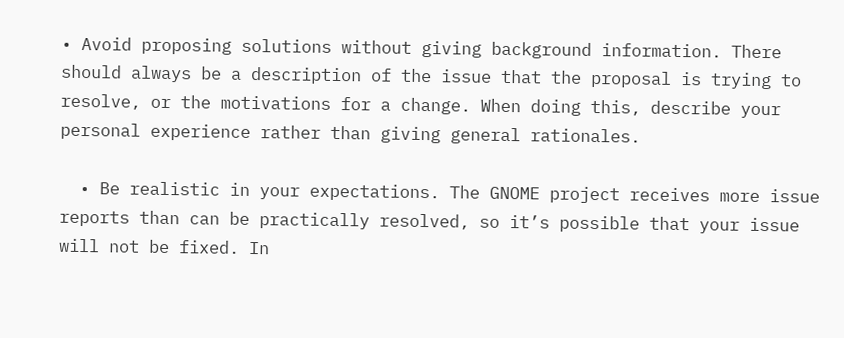• Avoid proposing solutions without giving background information. There should always be a description of the issue that the proposal is trying to resolve, or the motivations for a change. When doing this, describe your personal experience rather than giving general rationales.

  • Be realistic in your expectations. The GNOME project receives more issue reports than can be practically resolved, so it’s possible that your issue will not be fixed. In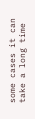some cases it can take a long time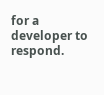for a developer to respond.